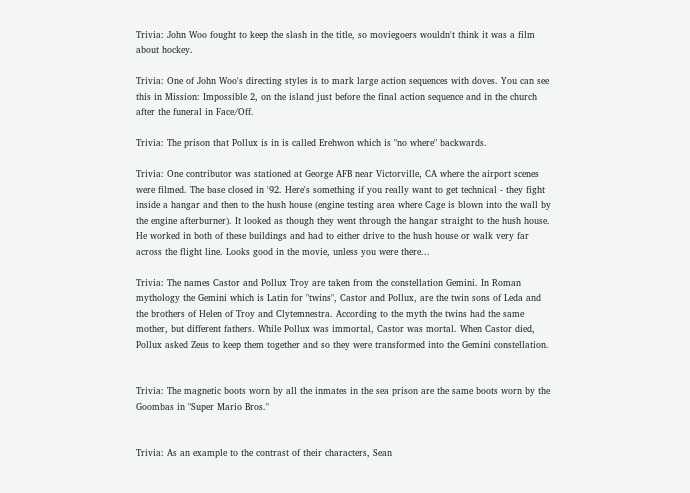Trivia: John Woo fought to keep the slash in the title, so moviegoers wouldn't think it was a film about hockey.

Trivia: One of John Woo's directing styles is to mark large action sequences with doves. You can see this in Mission: Impossible 2, on the island just before the final action sequence and in the church after the funeral in Face/Off.

Trivia: The prison that Pollux is in is called Erehwon which is "no where" backwards.

Trivia: One contributor was stationed at George AFB near Victorville, CA where the airport scenes were filmed. The base closed in '92. Here's something if you really want to get technical - they fight inside a hangar and then to the hush house (engine testing area where Cage is blown into the wall by the engine afterburner). It looked as though they went through the hangar straight to the hush house. He worked in both of these buildings and had to either drive to the hush house or walk very far across the flight line. Looks good in the movie, unless you were there...

Trivia: The names Castor and Pollux Troy are taken from the constellation Gemini. In Roman mythology the Gemini which is Latin for "twins", Castor and Pollux, are the twin sons of Leda and the brothers of Helen of Troy and Clytemnestra. According to the myth the twins had the same mother, but different fathers. While Pollux was immortal, Castor was mortal. When Castor died, Pollux asked Zeus to keep them together and so they were transformed into the Gemini constellation.


Trivia: The magnetic boots worn by all the inmates in the sea prison are the same boots worn by the Goombas in "Super Mario Bros."


Trivia: As an example to the contrast of their characters, Sean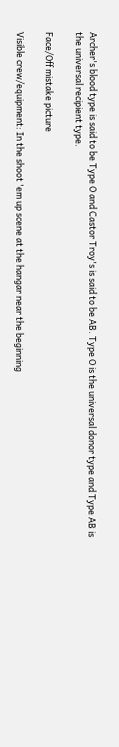Archer's blood type is said to be Type O and Castor Troy's is said to be AB. Type O is the universal donor type and Type AB is the universal recipient type.

Face/Off mistake picture

Visible crew/equipment: In the shoot 'em up scene at the hangar near the beginning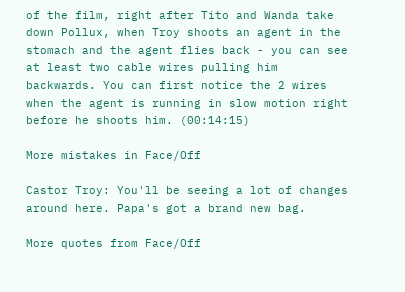of the film, right after Tito and Wanda take down Pollux, when Troy shoots an agent in the stomach and the agent flies back - you can see at least two cable wires pulling him backwards. You can first notice the 2 wires when the agent is running in slow motion right before he shoots him. (00:14:15)

More mistakes in Face/Off

Castor Troy: You'll be seeing a lot of changes around here. Papa's got a brand new bag.

More quotes from Face/Off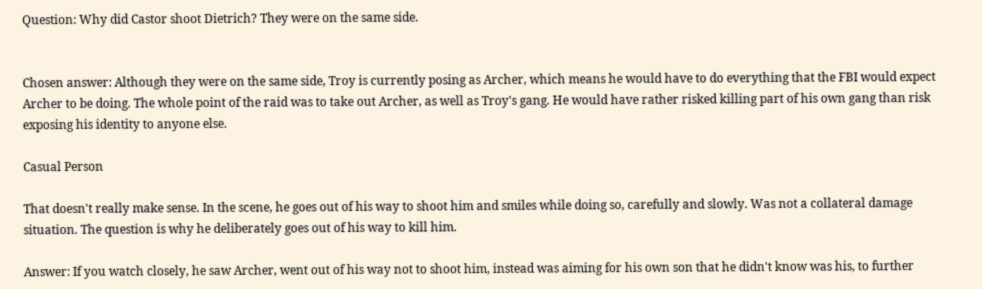Question: Why did Castor shoot Dietrich? They were on the same side.


Chosen answer: Although they were on the same side, Troy is currently posing as Archer, which means he would have to do everything that the FBI would expect Archer to be doing. The whole point of the raid was to take out Archer, as well as Troy's gang. He would have rather risked killing part of his own gang than risk exposing his identity to anyone else.

Casual Person

That doesn't really make sense. In the scene, he goes out of his way to shoot him and smiles while doing so, carefully and slowly. Was not a collateral damage situation. The question is why he deliberately goes out of his way to kill him.

Answer: If you watch closely, he saw Archer, went out of his way not to shoot him, instead was aiming for his own son that he didn't know was his, to further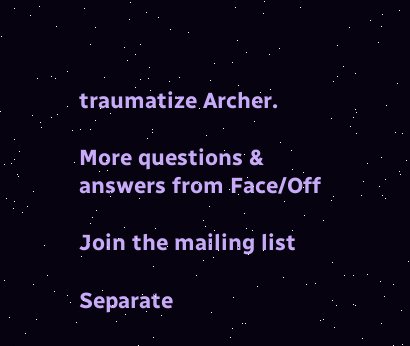traumatize Archer.

More questions & answers from Face/Off

Join the mailing list

Separate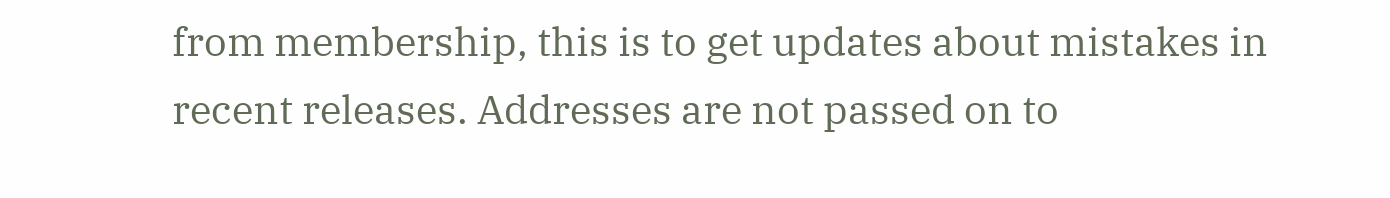from membership, this is to get updates about mistakes in recent releases. Addresses are not passed on to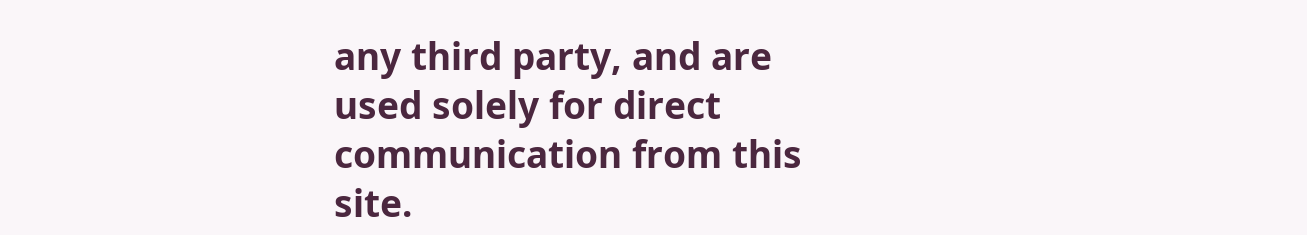any third party, and are used solely for direct communication from this site.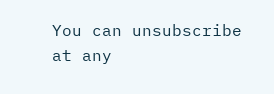You can unsubscribe at any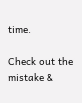time.

Check out the mistake &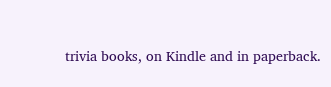trivia books, on Kindle and in paperback.